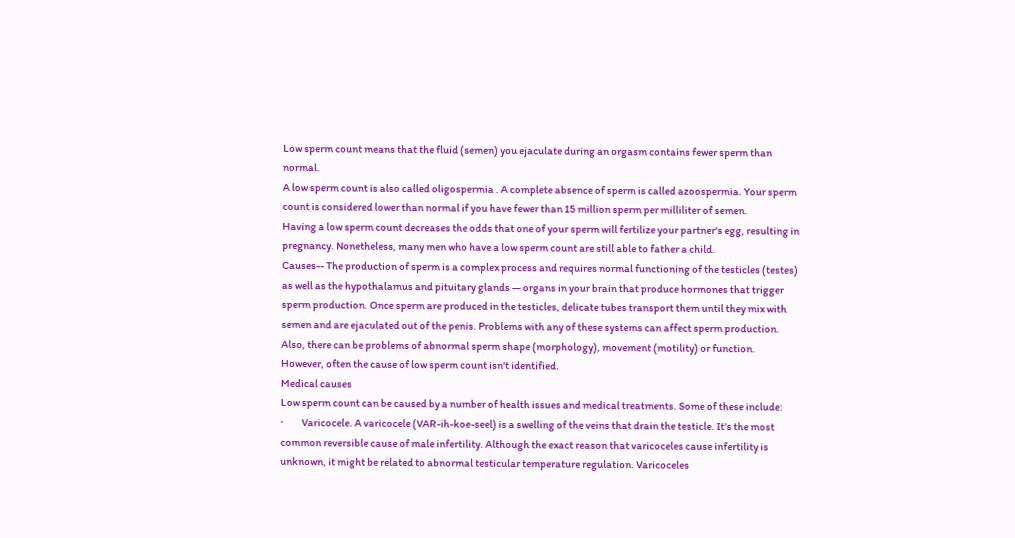Low sperm count means that the fluid (semen) you ejaculate during an orgasm contains fewer sperm than normal.
A low sperm count is also called oligospermia . A complete absence of sperm is called azoospermia. Your sperm count is considered lower than normal if you have fewer than 15 million sperm per milliliter of semen.
Having a low sperm count decreases the odds that one of your sperm will fertilize your partner's egg, resulting in pregnancy. Nonetheless, many men who have a low sperm count are still able to father a child.
Causes-- The production of sperm is a complex process and requires normal functioning of the testicles (testes) as well as the hypothalamus and pituitary glands — organs in your brain that produce hormones that trigger sperm production. Once sperm are produced in the testicles, delicate tubes transport them until they mix with semen and are ejaculated out of the penis. Problems with any of these systems can affect sperm production.
Also, there can be problems of abnormal sperm shape (morphology), movement (motility) or function.
However, often the cause of low sperm count isn't identified.
Medical causes
Low sperm count can be caused by a number of health issues and medical treatments. Some of these include:
·         Varicocele. A varicocele (VAR-ih-koe-seel) is a swelling of the veins that drain the testicle. It's the most common reversible cause of male infertility. Although the exact reason that varicoceles cause infertility is unknown, it might be related to abnormal testicular temperature regulation. Varicoceles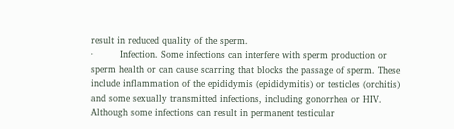result in reduced quality of the sperm.
·         Infection. Some infections can interfere with sperm production or sperm health or can cause scarring that blocks the passage of sperm. These include inflammation of the epididymis (epididymitis) or testicles (orchitis) and some sexually transmitted infections, including gonorrhea or HIV. Although some infections can result in permanent testicular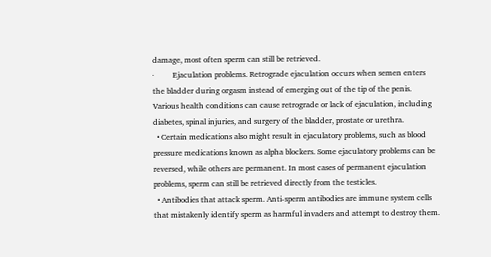damage, most often sperm can still be retrieved.
·         Ejaculation problems. Retrograde ejaculation occurs when semen enters the bladder during orgasm instead of emerging out of the tip of the penis. Various health conditions can cause retrograde or lack of ejaculation, including diabetes, spinal injuries, and surgery of the bladder, prostate or urethra.
  • Certain medications also might result in ejaculatory problems, such as blood pressure medications known as alpha blockers. Some ejaculatory problems can be reversed, while others are permanent. In most cases of permanent ejaculation problems, sperm can still be retrieved directly from the testicles.
  • Antibodies that attack sperm. Anti-sperm antibodies are immune system cells that mistakenly identify sperm as harmful invaders and attempt to destroy them.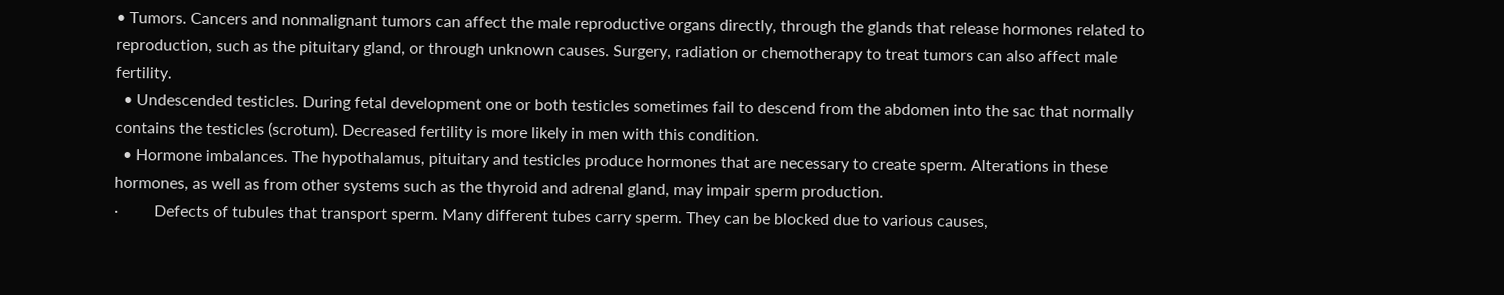• Tumors. Cancers and nonmalignant tumors can affect the male reproductive organs directly, through the glands that release hormones related to reproduction, such as the pituitary gland, or through unknown causes. Surgery, radiation or chemotherapy to treat tumors can also affect male fertility.
  • Undescended testicles. During fetal development one or both testicles sometimes fail to descend from the abdomen into the sac that normally contains the testicles (scrotum). Decreased fertility is more likely in men with this condition.
  • Hormone imbalances. The hypothalamus, pituitary and testicles produce hormones that are necessary to create sperm. Alterations in these hormones, as well as from other systems such as the thyroid and adrenal gland, may impair sperm production.
·         Defects of tubules that transport sperm. Many different tubes carry sperm. They can be blocked due to various causes,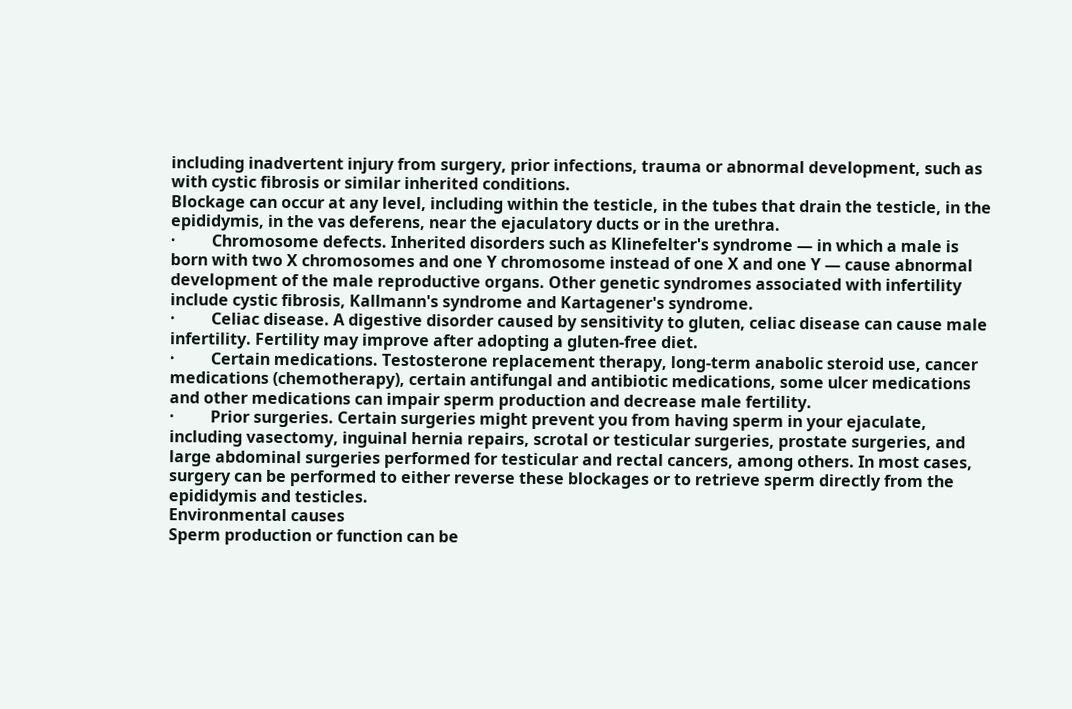including inadvertent injury from surgery, prior infections, trauma or abnormal development, such as with cystic fibrosis or similar inherited conditions.
Blockage can occur at any level, including within the testicle, in the tubes that drain the testicle, in the epididymis, in the vas deferens, near the ejaculatory ducts or in the urethra.
·         Chromosome defects. Inherited disorders such as Klinefelter's syndrome — in which a male is born with two X chromosomes and one Y chromosome instead of one X and one Y — cause abnormal development of the male reproductive organs. Other genetic syndromes associated with infertility include cystic fibrosis, Kallmann's syndrome and Kartagener's syndrome.
·         Celiac disease. A digestive disorder caused by sensitivity to gluten, celiac disease can cause male infertility. Fertility may improve after adopting a gluten-free diet.
·         Certain medications. Testosterone replacement therapy, long-term anabolic steroid use, cancer medications (chemotherapy), certain antifungal and antibiotic medications, some ulcer medications and other medications can impair sperm production and decrease male fertility.
·         Prior surgeries. Certain surgeries might prevent you from having sperm in your ejaculate, including vasectomy, inguinal hernia repairs, scrotal or testicular surgeries, prostate surgeries, and large abdominal surgeries performed for testicular and rectal cancers, among others. In most cases, surgery can be performed to either reverse these blockages or to retrieve sperm directly from the epididymis and testicles.
Environmental causes
Sperm production or function can be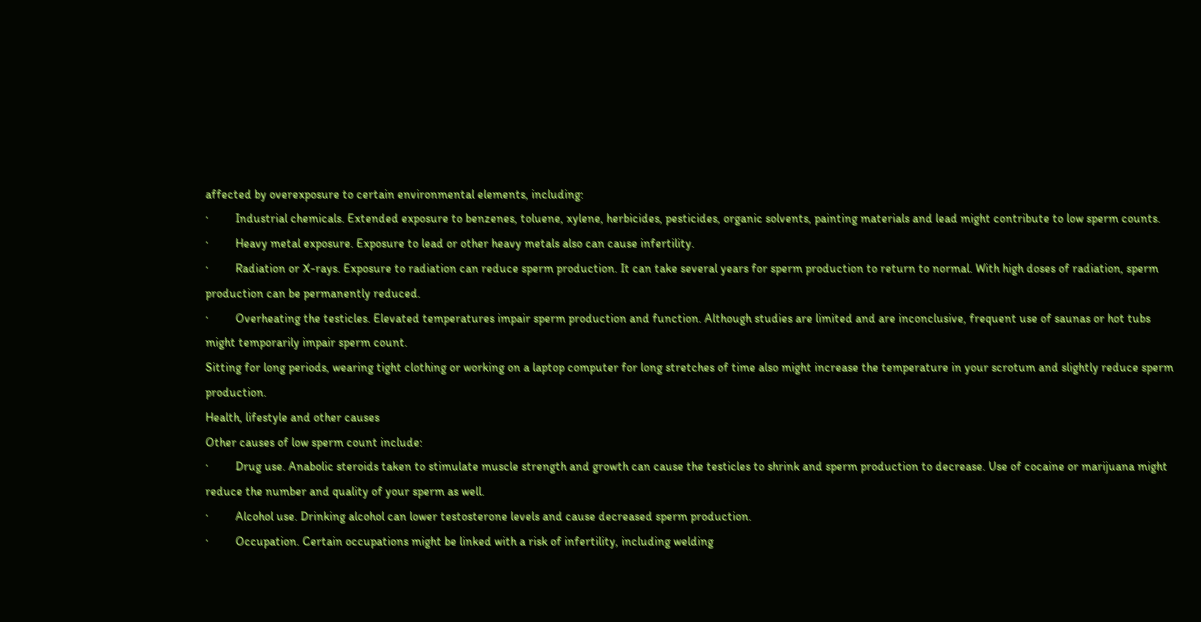affected by overexposure to certain environmental elements, including:
·         Industrial chemicals. Extended exposure to benzenes, toluene, xylene, herbicides, pesticides, organic solvents, painting materials and lead might contribute to low sperm counts.
·         Heavy metal exposure. Exposure to lead or other heavy metals also can cause infertility.
·         Radiation or X-rays. Exposure to radiation can reduce sperm production. It can take several years for sperm production to return to normal. With high doses of radiation, sperm production can be permanently reduced.
·         Overheating the testicles. Elevated temperatures impair sperm production and function. Although studies are limited and are inconclusive, frequent use of saunas or hot tubs might temporarily impair sperm count.
Sitting for long periods, wearing tight clothing or working on a laptop computer for long stretches of time also might increase the temperature in your scrotum and slightly reduce sperm production.
Health, lifestyle and other causes
Other causes of low sperm count include:
·         Drug use. Anabolic steroids taken to stimulate muscle strength and growth can cause the testicles to shrink and sperm production to decrease. Use of cocaine or marijuana might reduce the number and quality of your sperm as well.
·         Alcohol use. Drinking alcohol can lower testosterone levels and cause decreased sperm production.
·         Occupation. Certain occupations might be linked with a risk of infertility, including welding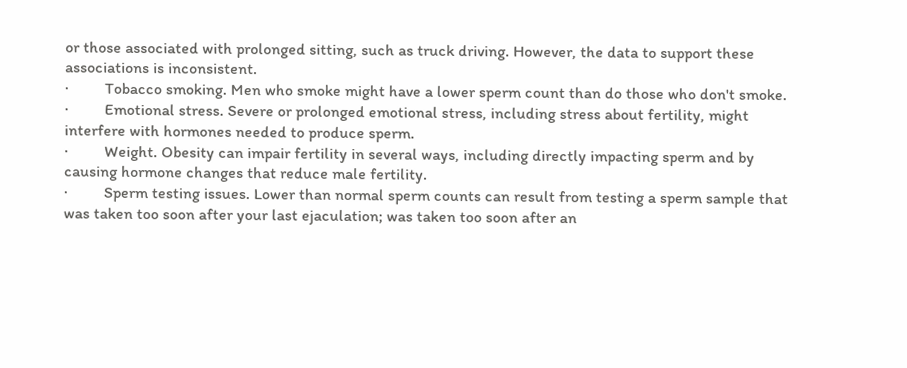or those associated with prolonged sitting, such as truck driving. However, the data to support these associations is inconsistent.
·         Tobacco smoking. Men who smoke might have a lower sperm count than do those who don't smoke.
·         Emotional stress. Severe or prolonged emotional stress, including stress about fertility, might interfere with hormones needed to produce sperm.
·         Weight. Obesity can impair fertility in several ways, including directly impacting sperm and by causing hormone changes that reduce male fertility.
·         Sperm testing issues. Lower than normal sperm counts can result from testing a sperm sample that was taken too soon after your last ejaculation; was taken too soon after an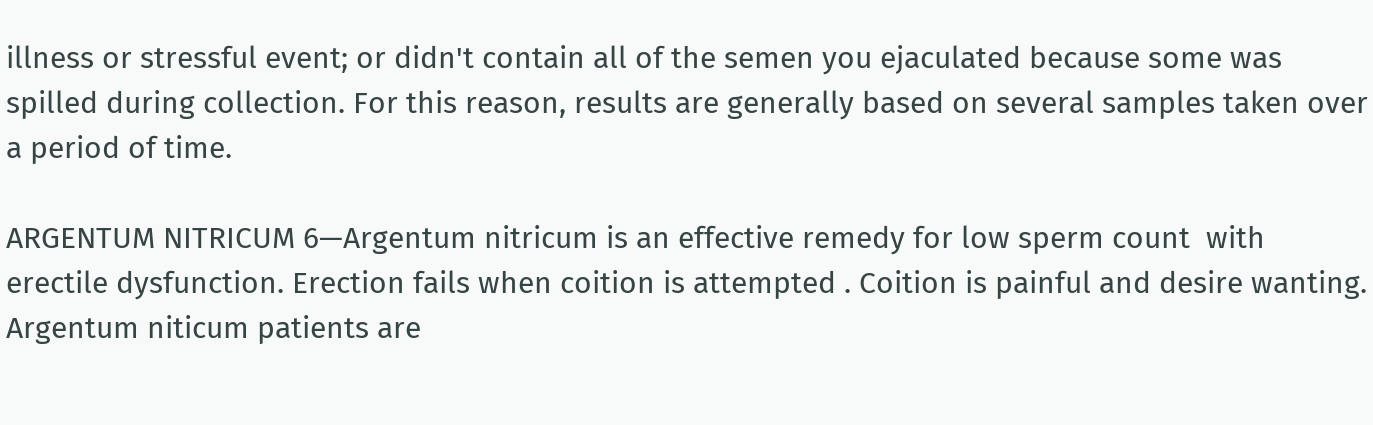illness or stressful event; or didn't contain all of the semen you ejaculated because some was spilled during collection. For this reason, results are generally based on several samples taken over a period of time.

ARGENTUM NITRICUM 6—Argentum nitricum is an effective remedy for low sperm count  with erectile dysfunction. Erection fails when coition is attempted . Coition is painful and desire wanting. Argentum niticum patients are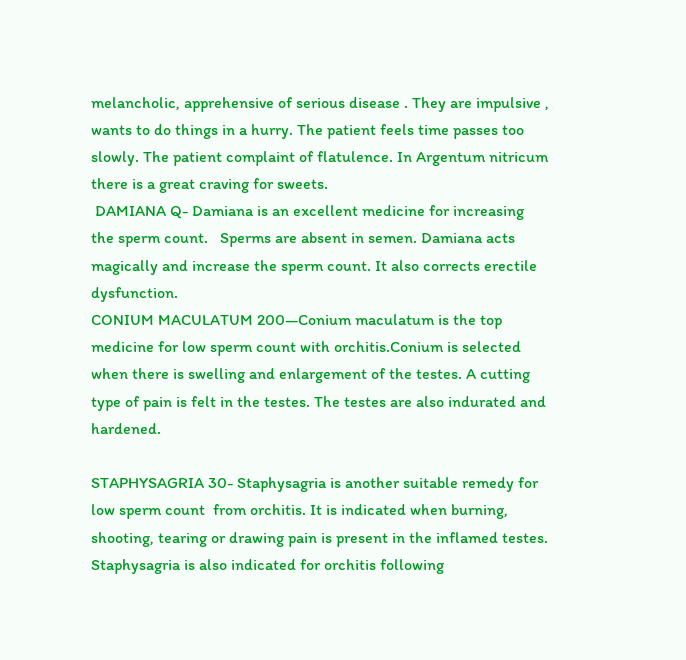melancholic, apprehensive of serious disease . They are impulsive , wants to do things in a hurry. The patient feels time passes too slowly. The patient complaint of flatulence. In Argentum nitricum there is a great craving for sweets.
 DAMIANA Q- Damiana is an excellent medicine for increasing the sperm count.   Sperms are absent in semen. Damiana acts magically and increase the sperm count. It also corrects erectile dysfunction.
CONIUM MACULATUM 200—Conium maculatum is the top medicine for low sperm count with orchitis.Conium is selected when there is swelling and enlargement of the testes. A cutting type of pain is felt in the testes. The testes are also indurated and hardened.

STAPHYSAGRIA 30- Staphysagria is another suitable remedy for low sperm count  from orchitis. It is indicated when burning, shooting, tearing or drawing pain is present in the inflamed testes. Staphysagria is also indicated for orchitis following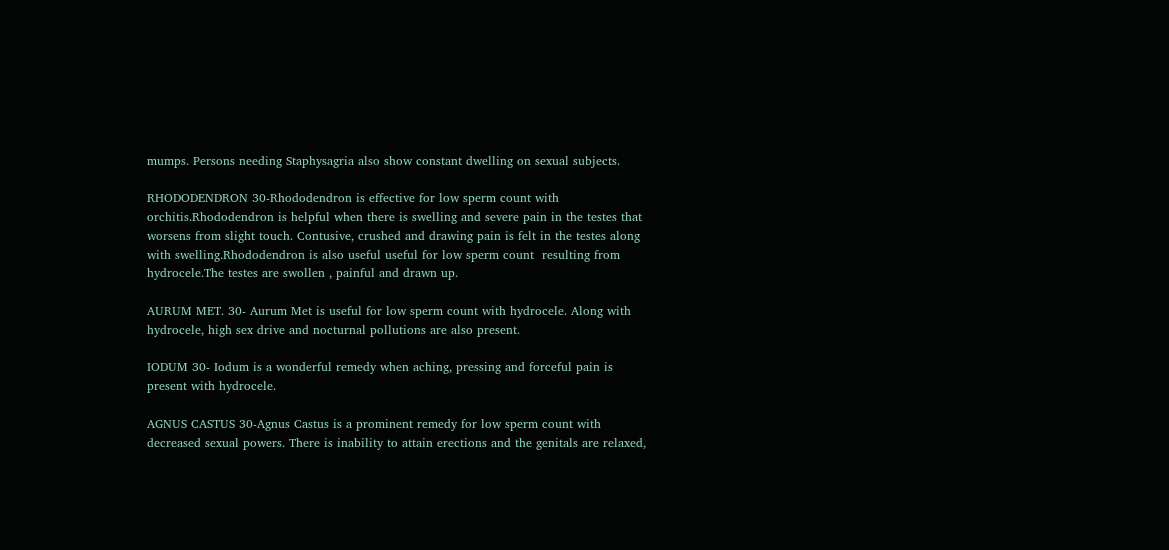mumps. Persons needing Staphysagria also show constant dwelling on sexual subjects.

RHODODENDRON 30-Rhododendron is effective for low sperm count with orchitis.Rhododendron is helpful when there is swelling and severe pain in the testes that worsens from slight touch. Contusive, crushed and drawing pain is felt in the testes along with swelling.Rhododendron is also useful useful for low sperm count  resulting from hydrocele.The testes are swollen , painful and drawn up.

AURUM MET. 30- Aurum Met is useful for low sperm count with hydrocele. Along with hydrocele, high sex drive and nocturnal pollutions are also present.

IODUM 30- Iodum is a wonderful remedy when aching, pressing and forceful pain is present with hydrocele.

AGNUS CASTUS 30-Agnus Castus is a prominent remedy for low sperm count with decreased sexual powers. There is inability to attain erections and the genitals are relaxed,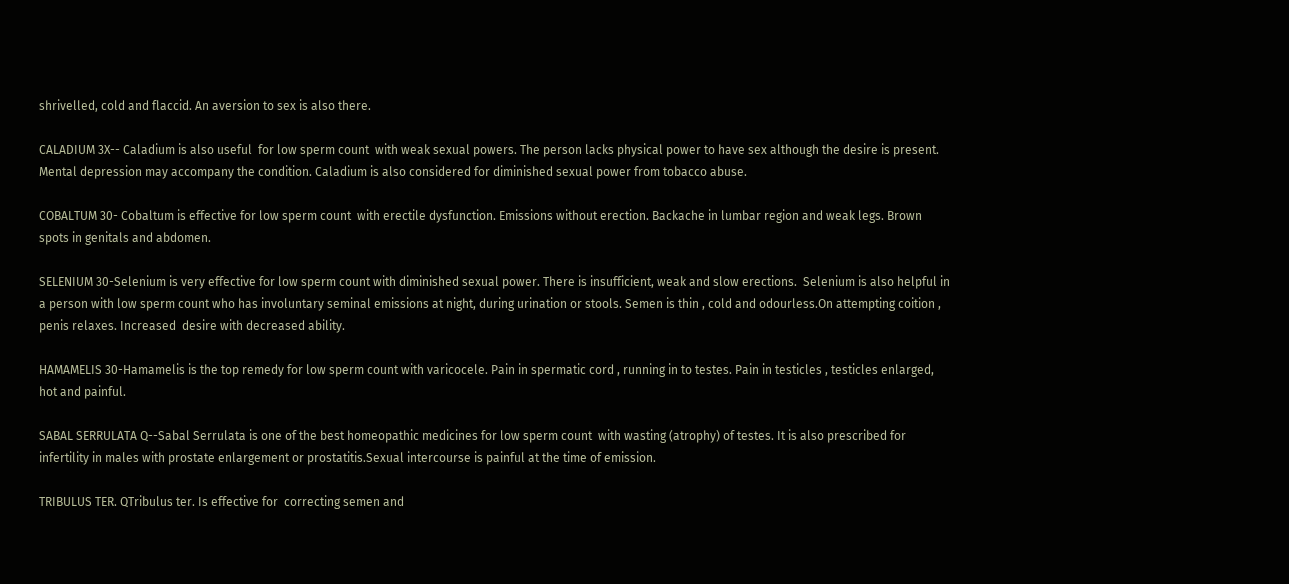shrivelled, cold and flaccid. An aversion to sex is also there.

CALADIUM 3X-- Caladium is also useful  for low sperm count  with weak sexual powers. The person lacks physical power to have sex although the desire is present. Mental depression may accompany the condition. Caladium is also considered for diminished sexual power from tobacco abuse.

COBALTUM 30- Cobaltum is effective for low sperm count  with erectile dysfunction. Emissions without erection. Backache in lumbar region and weak legs. Brown spots in genitals and abdomen.

SELENIUM 30-Selenium is very effective for low sperm count with diminished sexual power. There is insufficient, weak and slow erections.  Selenium is also helpful in a person with low sperm count who has involuntary seminal emissions at night, during urination or stools. Semen is thin , cold and odourless.On attempting coition , penis relaxes. Increased  desire with decreased ability.

HAMAMELIS 30-Hamamelis is the top remedy for low sperm count with varicocele. Pain in spermatic cord , running in to testes. Pain in testicles , testicles enlarged, hot and painful.

SABAL SERRULATA Q--Sabal Serrulata is one of the best homeopathic medicines for low sperm count  with wasting (atrophy) of testes. It is also prescribed for infertility in males with prostate enlargement or prostatitis.Sexual intercourse is painful at the time of emission.

TRIBULUS TER. QTribulus ter. Is effective for  correcting semen and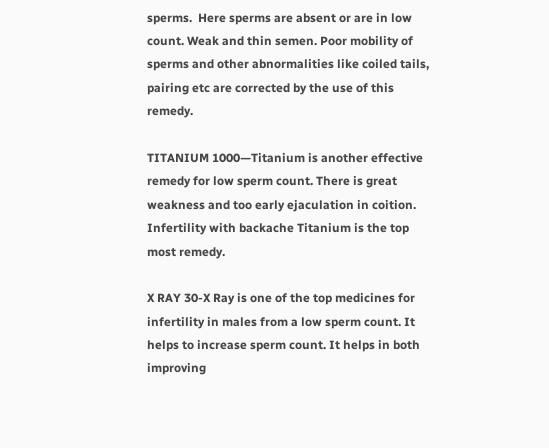sperms.  Here sperms are absent or are in low count. Weak and thin semen. Poor mobility of sperms and other abnormalities like coiled tails, pairing etc are corrected by the use of this remedy.

TITANIUM 1000—Titanium is another effective remedy for low sperm count. There is great weakness and too early ejaculation in coition. Infertility with backache Titanium is the top most remedy.

X RAY 30-X Ray is one of the top medicines for infertility in males from a low sperm count. It helps to increase sperm count. It helps in both improving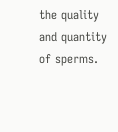the quality and quantity of sperms.